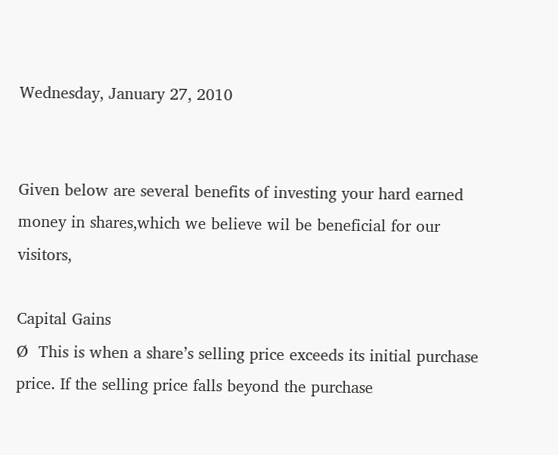Wednesday, January 27, 2010


Given below are several benefits of investing your hard earned money in shares,which we believe wil be beneficial for our visitors,

Capital Gains
Ø  This is when a share’s selling price exceeds its initial purchase price. If the selling price falls beyond the purchase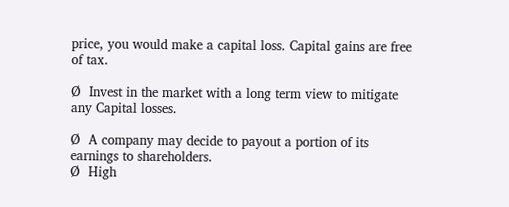price, you would make a capital loss. Capital gains are free of tax.

Ø  Invest in the market with a long term view to mitigate any Capital losses.

Ø  A company may decide to payout a portion of its earnings to shareholders.
Ø  High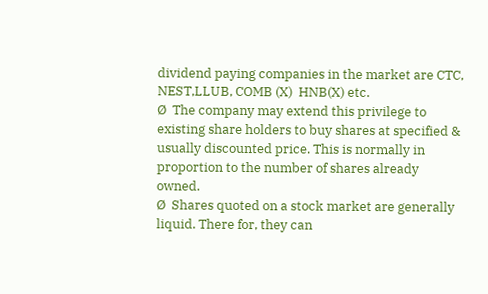dividend paying companies in the market are CTC, NEST,LLUB, COMB (X)  HNB(X) etc.
Ø  The company may extend this privilege to existing share holders to buy shares at specified & usually discounted price. This is normally in proportion to the number of shares already owned.
Ø  Shares quoted on a stock market are generally liquid. There for, they can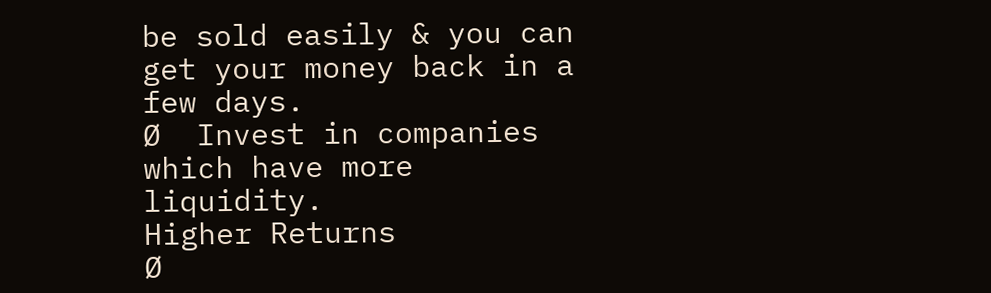be sold easily & you can get your money back in a few days.
Ø  Invest in companies which have more liquidity.
Higher Returns
Ø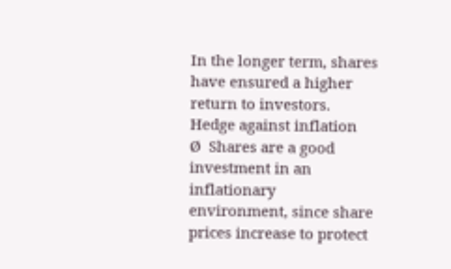In the longer term, shares have ensured a higher return to investors.
Hedge against inflation
Ø  Shares are a good investment in an inflationary environment, since share prices increase to protect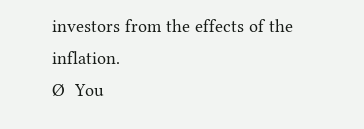investors from the effects of the inflation.
Ø  You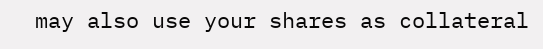may also use your shares as collateral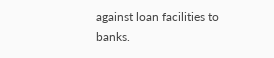against loan facilities to banks.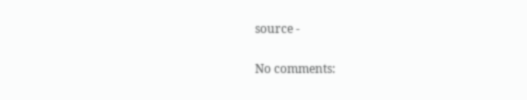source -

No comments: